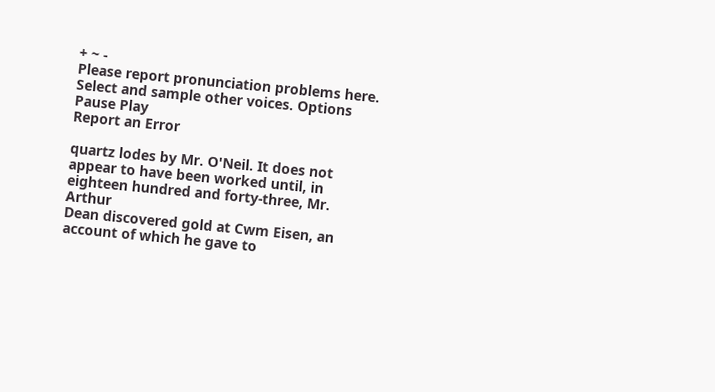+ ~ -
Please report pronunciation problems here. Select and sample other voices. Options Pause Play
Report an Error

quartz lodes by Mr. O'Neil. It does not
appear to have been worked until, in
eighteen hundred and forty-three, Mr. Arthur
Dean discovered gold at Cwm Eisen, an
account of which he gave to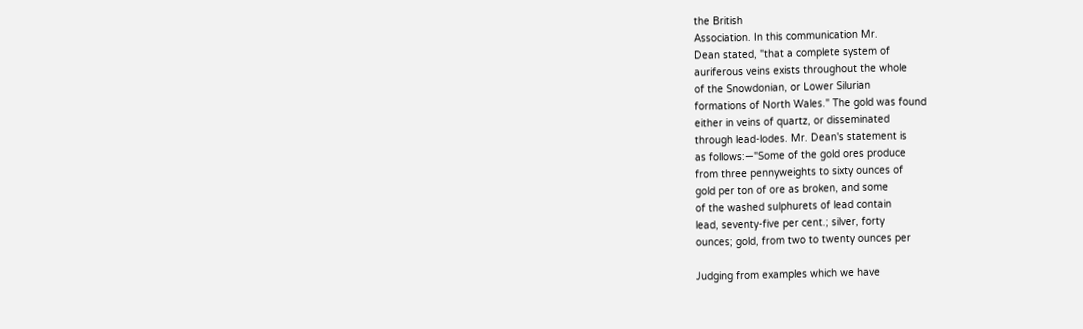the British
Association. In this communication Mr.
Dean stated, "that a complete system of
auriferous veins exists throughout the whole
of the Snowdonian, or Lower Silurian
formations of North Wales." The gold was found
either in veins of quartz, or disseminated
through lead-lodes. Mr. Dean's statement is
as follows:—"Some of the gold ores produce
from three pennyweights to sixty ounces of
gold per ton of ore as broken, and some
of the washed sulphurets of lead contain
lead, seventy-five per cent.; silver, forty
ounces; gold, from two to twenty ounces per

Judging from examples which we have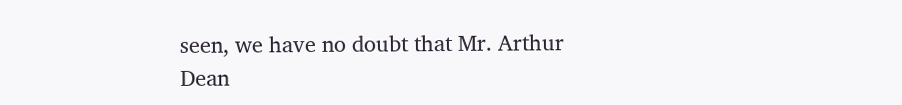seen, we have no doubt that Mr. Arthur
Dean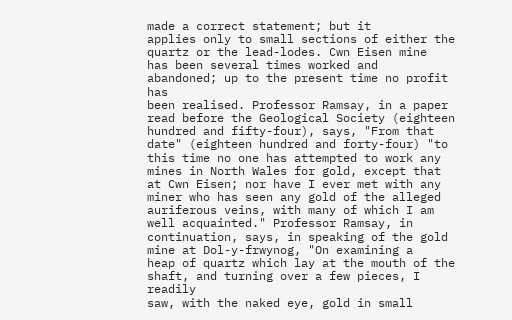made a correct statement; but it
applies only to small sections of either the
quartz or the lead-lodes. Cwn Eisen mine
has been several times worked and
abandoned; up to the present time no profit has
been realised. Professor Ramsay, in a paper
read before the Geological Society (eighteen
hundred and fifty-four), says, "From that
date" (eighteen hundred and forty-four) "to
this time no one has attempted to work any
mines in North Wales for gold, except that
at Cwn Eisen; nor have I ever met with any
miner who has seen any gold of the alleged
auriferous veins, with many of which I am
well acquainted." Professor Ramsay, in
continuation, says, in speaking of the gold
mine at Dol-y-frwynog, "On examining a
heap of quartz which lay at the mouth of the
shaft, and turning over a few pieces, I readily
saw, with the naked eye, gold in small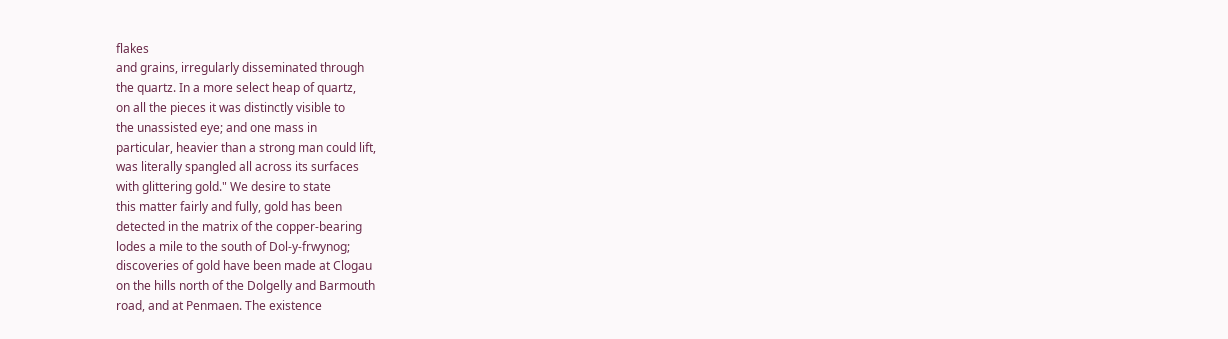flakes
and grains, irregularly disseminated through
the quartz. In a more select heap of quartz,
on all the pieces it was distinctly visible to
the unassisted eye; and one mass in
particular, heavier than a strong man could lift,
was literally spangled all across its surfaces
with glittering gold." We desire to state
this matter fairly and fully, gold has been
detected in the matrix of the copper-bearing
lodes a mile to the south of Dol-y-frwynog;
discoveries of gold have been made at Clogau
on the hills north of the Dolgelly and Barmouth
road, and at Penmaen. The existence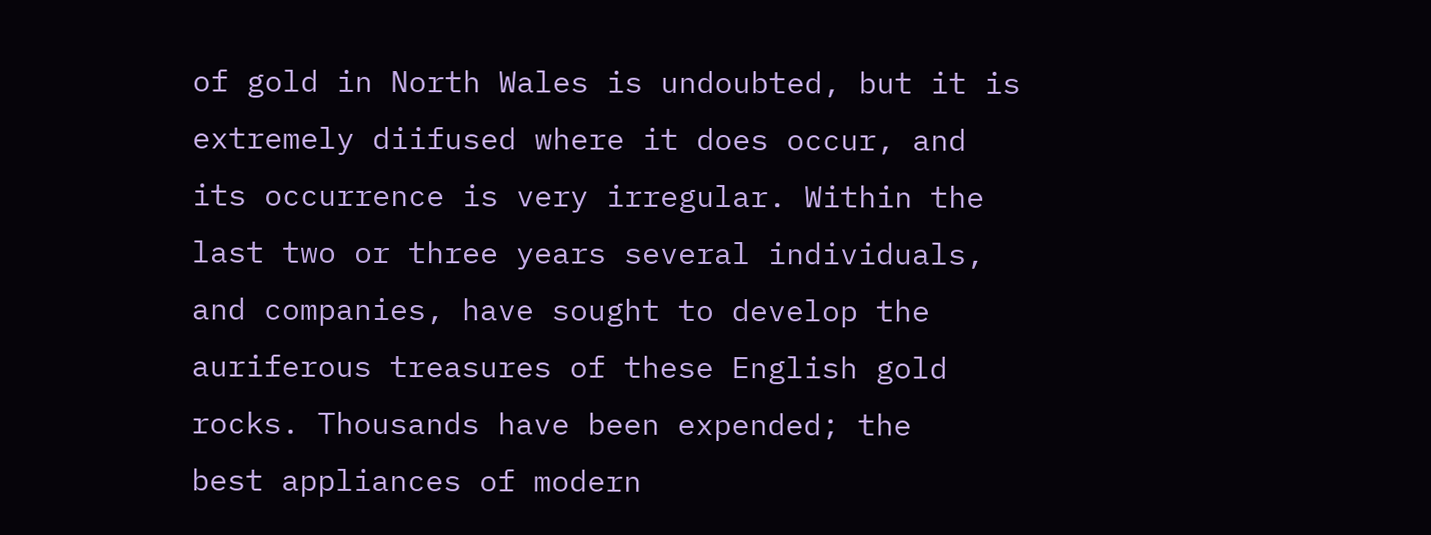of gold in North Wales is undoubted, but it is
extremely diifused where it does occur, and
its occurrence is very irregular. Within the
last two or three years several individuals,
and companies, have sought to develop the
auriferous treasures of these English gold
rocks. Thousands have been expended; the
best appliances of modern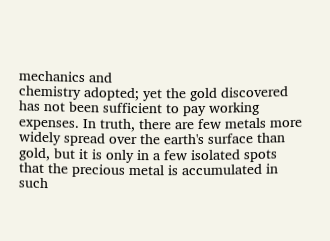mechanics and
chemistry adopted; yet the gold discovered
has not been sufficient to pay working
expenses. In truth, there are few metals more
widely spread over the earth's surface than
gold, but it is only in a few isolated spots
that the precious metal is accumulated in
such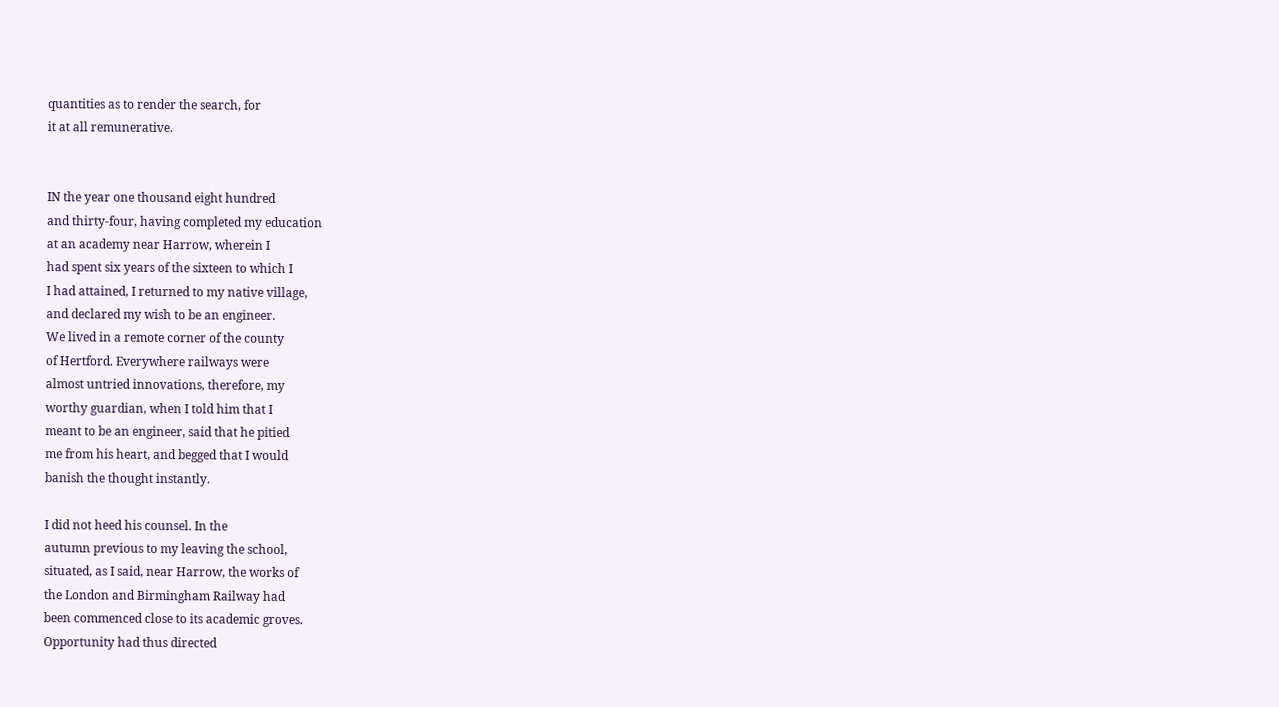quantities as to render the search, for
it at all remunerative.


IN the year one thousand eight hundred
and thirty-four, having completed my education
at an academy near Harrow, wherein I
had spent six years of the sixteen to which I
I had attained, I returned to my native village,
and declared my wish to be an engineer.
We lived in a remote corner of the county
of Hertford. Everywhere railways were
almost untried innovations, therefore, my
worthy guardian, when I told him that I
meant to be an engineer, said that he pitied
me from his heart, and begged that I would
banish the thought instantly.

I did not heed his counsel. In the
autumn previous to my leaving the school,
situated, as I said, near Harrow, the works of
the London and Birmingham Railway had
been commenced close to its academic groves.
Opportunity had thus directed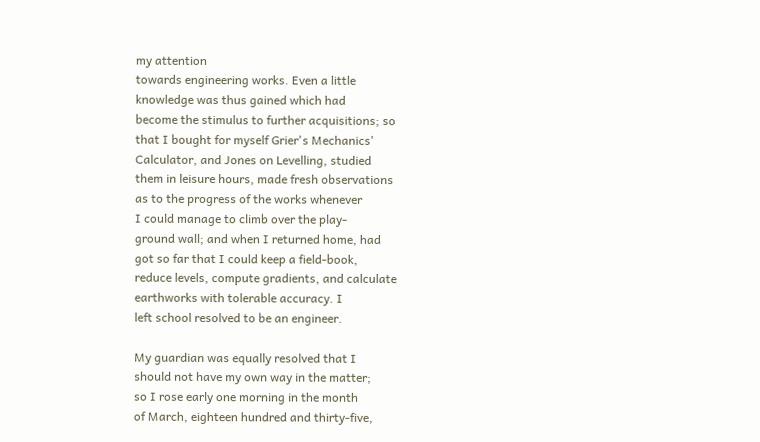my attention
towards engineering works. Even a little
knowledge was thus gained which had
become the stimulus to further acquisitions; so
that I bought for myself Grier's Mechanics'
Calculator, and Jones on Levelling, studied
them in leisure hours, made fresh observations
as to the progress of the works whenever
I could manage to climb over the play-
ground wall; and when I returned home, had
got so far that I could keep a field-book,
reduce levels, compute gradients, and calculate
earthworks with tolerable accuracy. I
left school resolved to be an engineer.

My guardian was equally resolved that I
should not have my own way in the matter;
so I rose early one morning in the month
of March, eighteen hundred and thirty-five,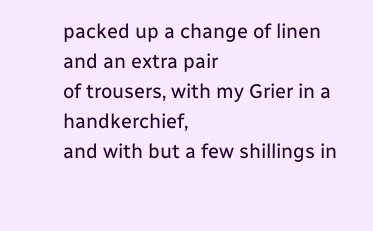packed up a change of linen and an extra pair
of trousers, with my Grier in a handkerchief,
and with but a few shillings in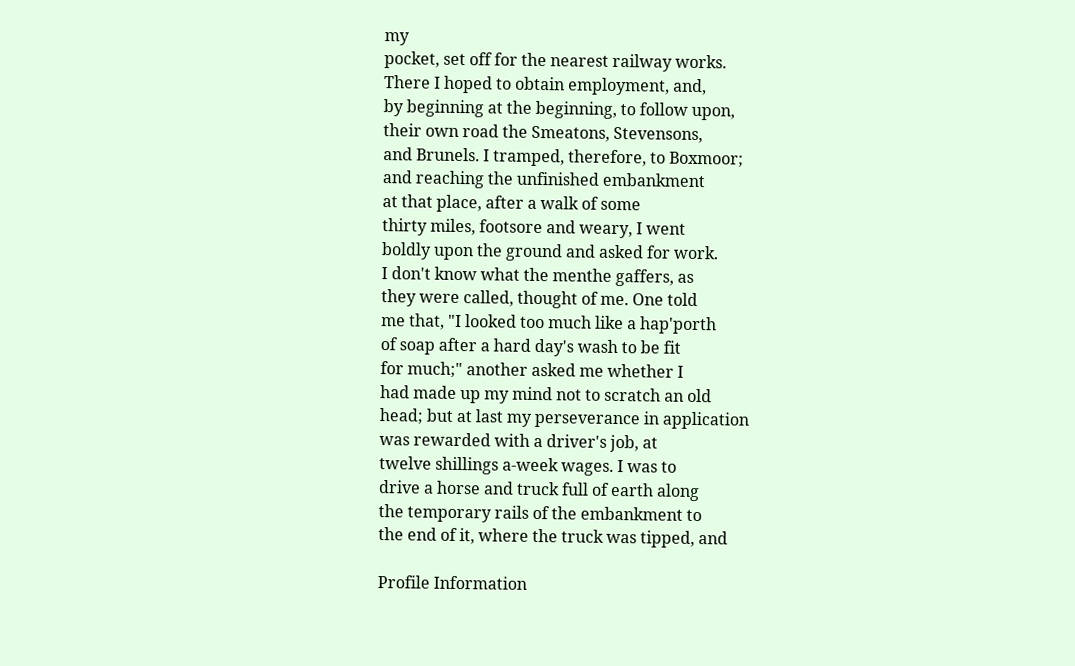my
pocket, set off for the nearest railway works.
There I hoped to obtain employment, and,
by beginning at the beginning, to follow upon,
their own road the Smeatons, Stevensons,
and Brunels. I tramped, therefore, to Boxmoor;
and reaching the unfinished embankment
at that place, after a walk of some
thirty miles, footsore and weary, I went
boldly upon the ground and asked for work.
I don't know what the menthe gaffers, as
they were called, thought of me. One told
me that, "I looked too much like a hap'porth
of soap after a hard day's wash to be fit
for much;" another asked me whether I
had made up my mind not to scratch an old
head; but at last my perseverance in application
was rewarded with a driver's job, at
twelve shillings a-week wages. I was to
drive a horse and truck full of earth along
the temporary rails of the embankment to
the end of it, where the truck was tipped, and

Profile Information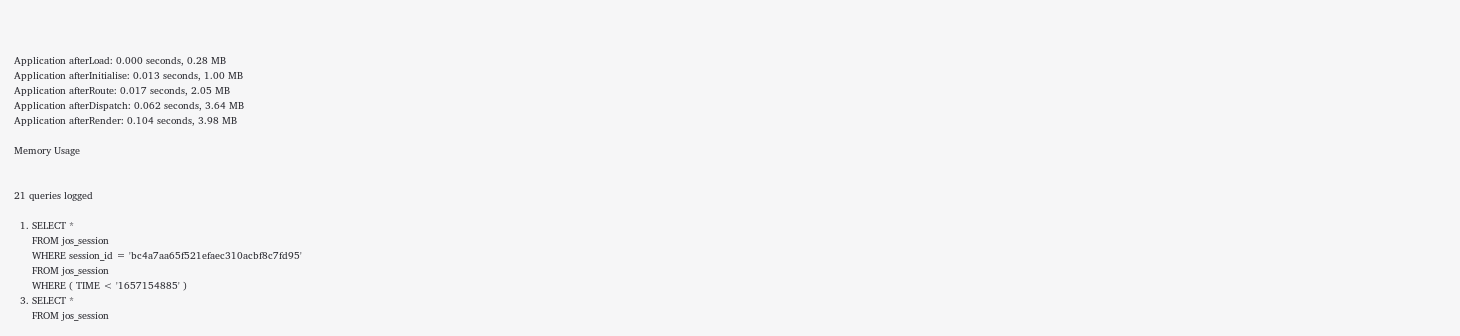Application afterLoad: 0.000 seconds, 0.28 MB
Application afterInitialise: 0.013 seconds, 1.00 MB
Application afterRoute: 0.017 seconds, 2.05 MB
Application afterDispatch: 0.062 seconds, 3.64 MB
Application afterRender: 0.104 seconds, 3.98 MB

Memory Usage


21 queries logged

  1. SELECT *
      FROM jos_session
      WHERE session_id = 'bc4a7aa65f521efaec310acbf8c7fd95'
      FROM jos_session
      WHERE ( TIME < '1657154885' )
  3. SELECT *
      FROM jos_session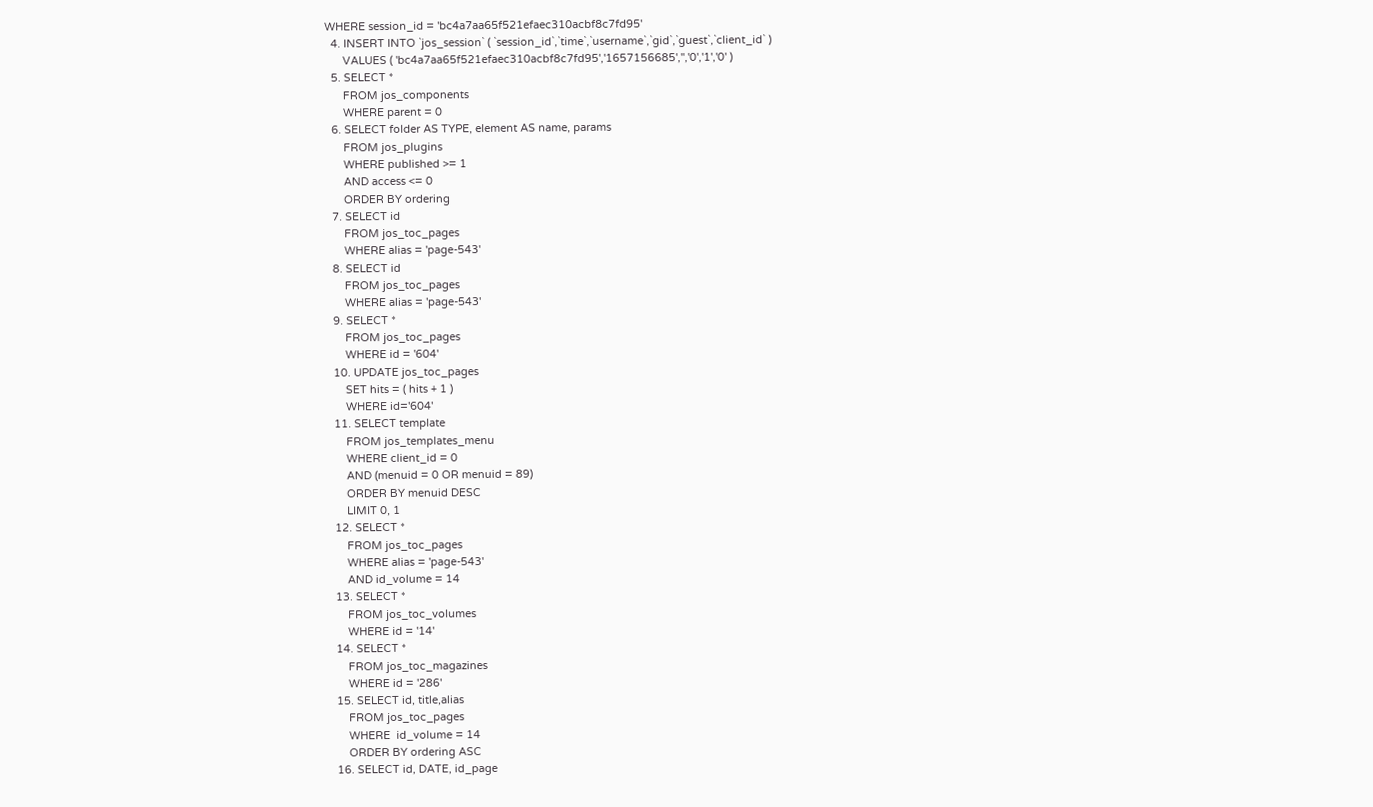WHERE session_id = 'bc4a7aa65f521efaec310acbf8c7fd95'
  4. INSERT INTO `jos_session` ( `session_id`,`time`,`username`,`gid`,`guest`,`client_id` )
      VALUES ( 'bc4a7aa65f521efaec310acbf8c7fd95','1657156685','','0','1','0' )
  5. SELECT *
      FROM jos_components
      WHERE parent = 0
  6. SELECT folder AS TYPE, element AS name, params
      FROM jos_plugins
      WHERE published >= 1
      AND access <= 0
      ORDER BY ordering
  7. SELECT id
      FROM jos_toc_pages
      WHERE alias = 'page-543'
  8. SELECT id
      FROM jos_toc_pages
      WHERE alias = 'page-543'
  9. SELECT *
      FROM jos_toc_pages
      WHERE id = '604'
  10. UPDATE jos_toc_pages
      SET hits = ( hits + 1 )
      WHERE id='604'
  11. SELECT template
      FROM jos_templates_menu
      WHERE client_id = 0
      AND (menuid = 0 OR menuid = 89)
      ORDER BY menuid DESC
      LIMIT 0, 1
  12. SELECT *
      FROM jos_toc_pages
      WHERE alias = 'page-543'
      AND id_volume = 14
  13. SELECT *
      FROM jos_toc_volumes
      WHERE id = '14'
  14. SELECT *
      FROM jos_toc_magazines
      WHERE id = '286'
  15. SELECT id, title,alias
      FROM jos_toc_pages
      WHERE  id_volume = 14
      ORDER BY ordering ASC
  16. SELECT id, DATE, id_page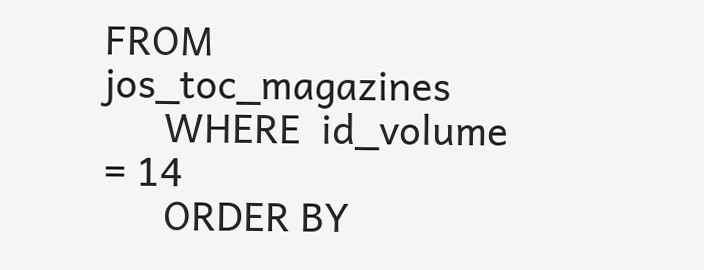FROM jos_toc_magazines
      WHERE  id_volume = 14
      ORDER BY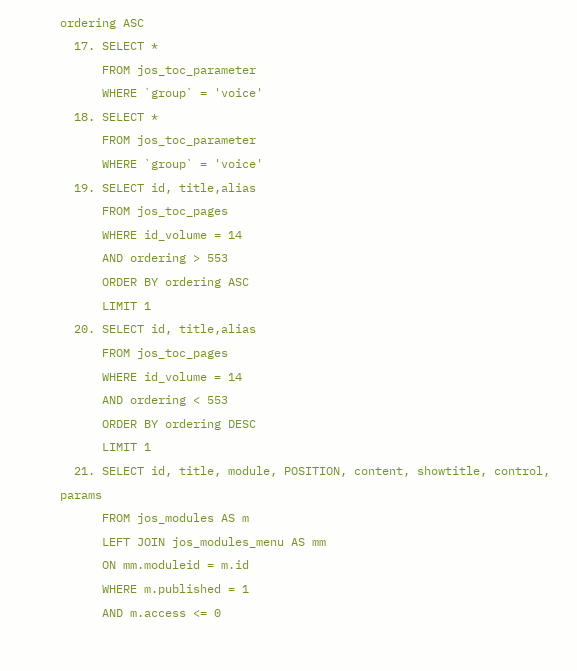ordering ASC
  17. SELECT *
      FROM jos_toc_parameter
      WHERE `group` = 'voice'
  18. SELECT *
      FROM jos_toc_parameter
      WHERE `group` = 'voice'
  19. SELECT id, title,alias
      FROM jos_toc_pages
      WHERE id_volume = 14
      AND ordering > 553
      ORDER BY ordering ASC
      LIMIT 1
  20. SELECT id, title,alias
      FROM jos_toc_pages
      WHERE id_volume = 14
      AND ordering < 553
      ORDER BY ordering DESC
      LIMIT 1
  21. SELECT id, title, module, POSITION, content, showtitle, control, params
      FROM jos_modules AS m
      LEFT JOIN jos_modules_menu AS mm
      ON mm.moduleid = m.id
      WHERE m.published = 1
      AND m.access <= 0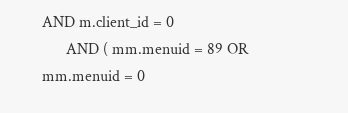AND m.client_id = 0
      AND ( mm.menuid = 89 OR mm.menuid = 0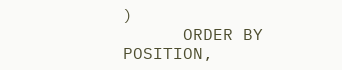)
      ORDER BY POSITION,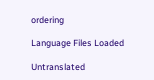ordering

Language Files Loaded

Untranslated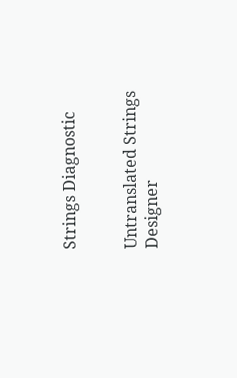Strings Diagnostic


Untranslated Strings Designer